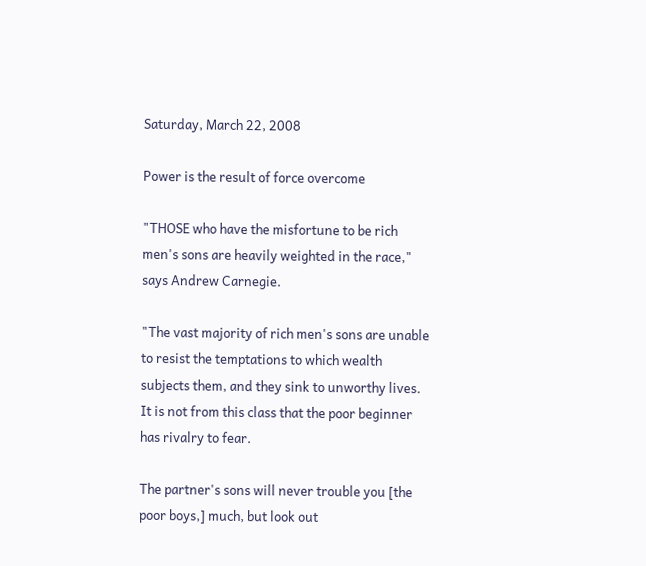Saturday, March 22, 2008

Power is the result of force overcome

"THOSE who have the misfortune to be rich men's sons are heavily weighted in the race," says Andrew Carnegie.

"The vast majority of rich men's sons are unable to resist the temptations to which wealth subjects them, and they sink to unworthy lives. It is not from this class that the poor beginner has rivalry to fear.

The partner's sons will never trouble you [the poor boys,] much, but look out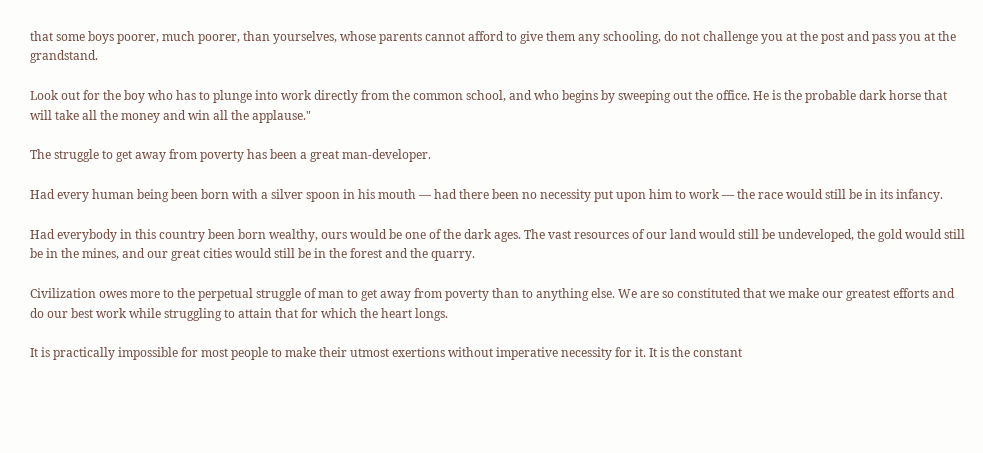that some boys poorer, much poorer, than yourselves, whose parents cannot afford to give them any schooling, do not challenge you at the post and pass you at the grandstand.

Look out for the boy who has to plunge into work directly from the common school, and who begins by sweeping out the office. He is the probable dark horse that will take all the money and win all the applause."

The struggle to get away from poverty has been a great man-developer.

Had every human being been born with a silver spoon in his mouth — had there been no necessity put upon him to work — the race would still be in its infancy.

Had everybody in this country been born wealthy, ours would be one of the dark ages. The vast resources of our land would still be undeveloped, the gold would still be in the mines, and our great cities would still be in the forest and the quarry.

Civilization owes more to the perpetual struggle of man to get away from poverty than to anything else. We are so constituted that we make our greatest efforts and do our best work while struggling to attain that for which the heart longs.

It is practically impossible for most people to make their utmost exertions without imperative necessity for it. It is the constant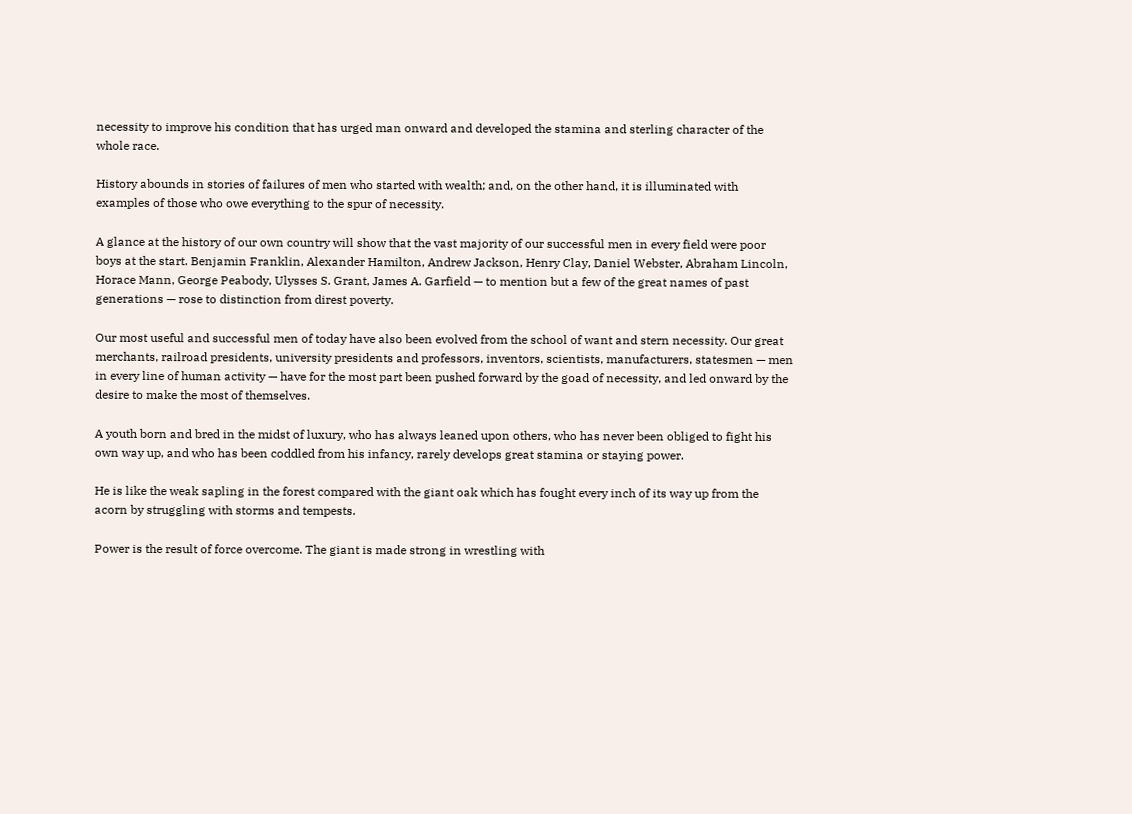necessity to improve his condition that has urged man onward and developed the stamina and sterling character of the whole race.

History abounds in stories of failures of men who started with wealth; and, on the other hand, it is illuminated with examples of those who owe everything to the spur of necessity.

A glance at the history of our own country will show that the vast majority of our successful men in every field were poor boys at the start. Benjamin Franklin, Alexander Hamilton, Andrew Jackson, Henry Clay, Daniel Webster, Abraham Lincoln, Horace Mann, George Peabody, Ulysses S. Grant, James A. Garfield — to mention but a few of the great names of past generations — rose to distinction from direst poverty.

Our most useful and successful men of today have also been evolved from the school of want and stern necessity. Our great merchants, railroad presidents, university presidents and professors, inventors, scientists, manufacturers, statesmen — men in every line of human activity — have for the most part been pushed forward by the goad of necessity, and led onward by the desire to make the most of themselves.

A youth born and bred in the midst of luxury, who has always leaned upon others, who has never been obliged to fight his own way up, and who has been coddled from his infancy, rarely develops great stamina or staying power.

He is like the weak sapling in the forest compared with the giant oak which has fought every inch of its way up from the acorn by struggling with storms and tempests.

Power is the result of force overcome. The giant is made strong in wrestling with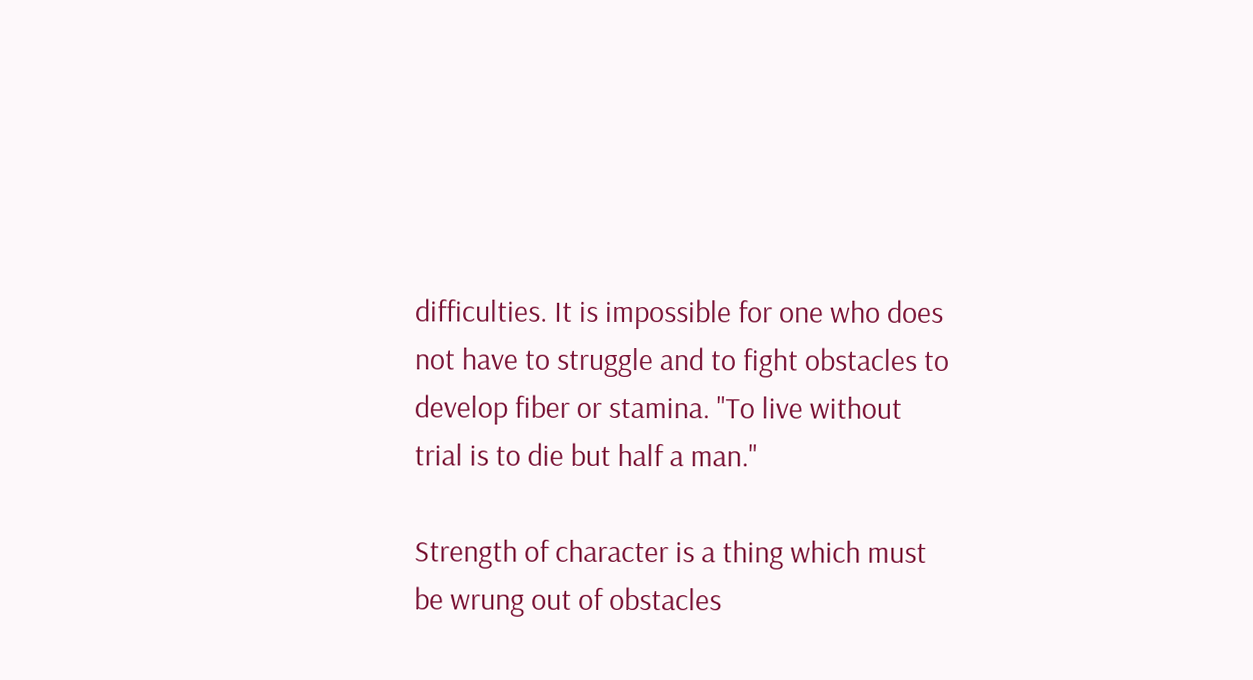difficulties. It is impossible for one who does not have to struggle and to fight obstacles to develop fiber or stamina. "To live without trial is to die but half a man."

Strength of character is a thing which must be wrung out of obstacles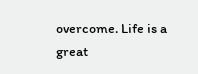overcome. Life is a great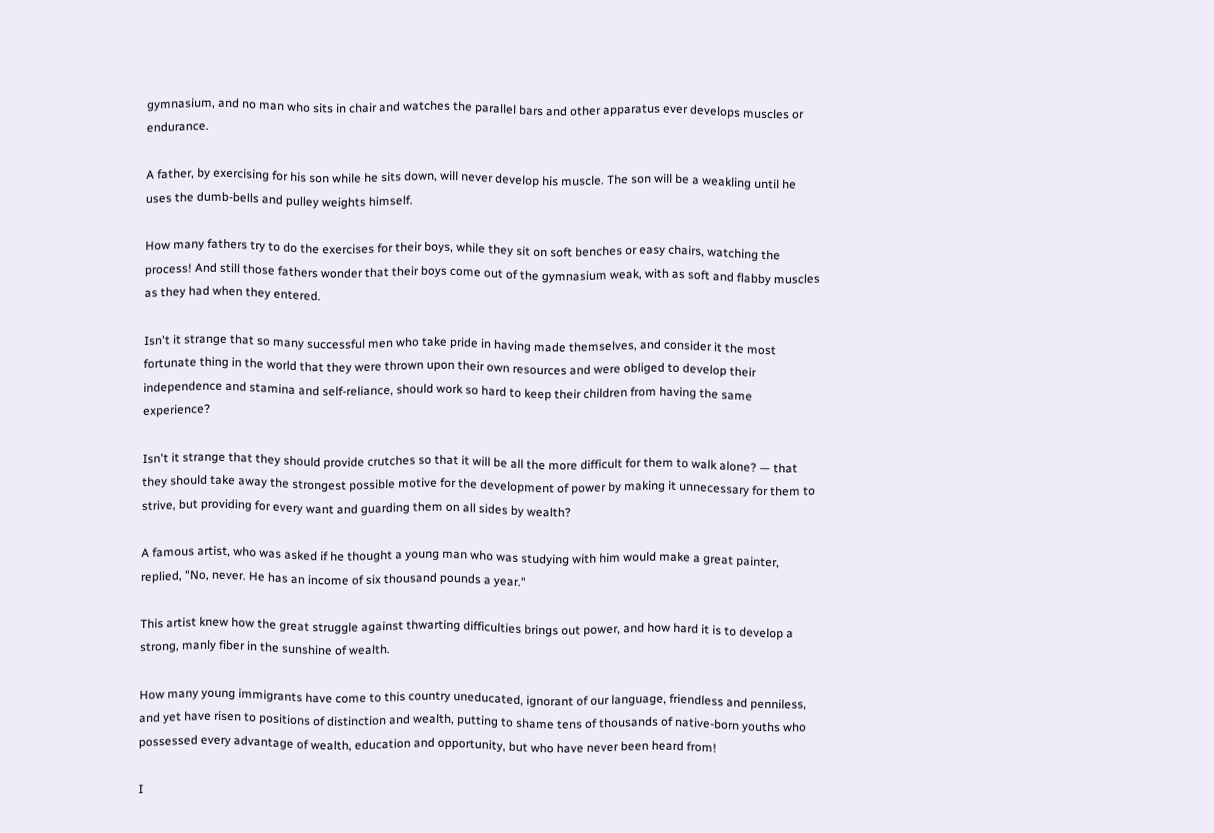gymnasium, and no man who sits in chair and watches the parallel bars and other apparatus ever develops muscles or endurance.

A father, by exercising for his son while he sits down, will never develop his muscle. The son will be a weakling until he uses the dumb-bells and pulley weights himself.

How many fathers try to do the exercises for their boys, while they sit on soft benches or easy chairs, watching the process! And still those fathers wonder that their boys come out of the gymnasium weak, with as soft and flabby muscles as they had when they entered.

Isn't it strange that so many successful men who take pride in having made themselves, and consider it the most fortunate thing in the world that they were thrown upon their own resources and were obliged to develop their independence and stamina and self-reliance, should work so hard to keep their children from having the same experience?

Isn't it strange that they should provide crutches so that it will be all the more difficult for them to walk alone? — that they should take away the strongest possible motive for the development of power by making it unnecessary for them to strive, but providing for every want and guarding them on all sides by wealth?

A famous artist, who was asked if he thought a young man who was studying with him would make a great painter, replied, "No, never. He has an income of six thousand pounds a year."

This artist knew how the great struggle against thwarting difficulties brings out power, and how hard it is to develop a strong, manly fiber in the sunshine of wealth.

How many young immigrants have come to this country uneducated, ignorant of our language, friendless and penniless, and yet have risen to positions of distinction and wealth, putting to shame tens of thousands of native-born youths who possessed every advantage of wealth, education and opportunity, but who have never been heard from!

I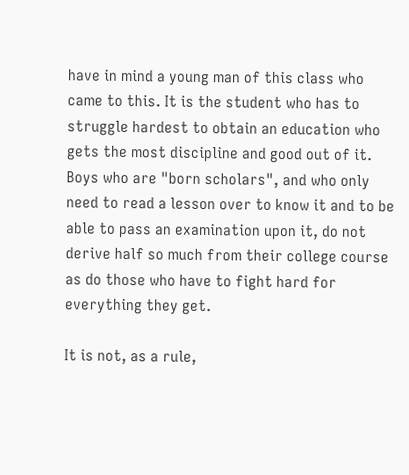have in mind a young man of this class who came to this. It is the student who has to struggle hardest to obtain an education who gets the most discipline and good out of it. Boys who are "born scholars", and who only need to read a lesson over to know it and to be able to pass an examination upon it, do not derive half so much from their college course as do those who have to fight hard for everything they get.

It is not, as a rule,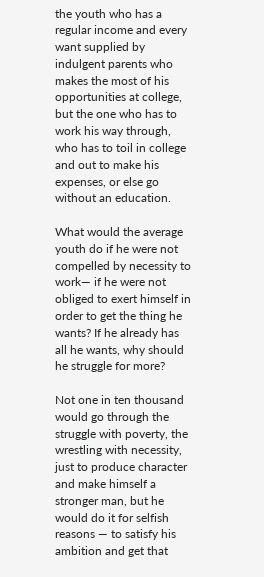the youth who has a regular income and every want supplied by indulgent parents who makes the most of his opportunities at college, but the one who has to work his way through, who has to toil in college and out to make his expenses, or else go without an education.

What would the average youth do if he were not compelled by necessity to work— if he were not obliged to exert himself in order to get the thing he wants? If he already has all he wants, why should he struggle for more?

Not one in ten thousand would go through the struggle with poverty, the wrestling with necessity, just to produce character and make himself a stronger man, but he would do it for selfish reasons — to satisfy his ambition and get that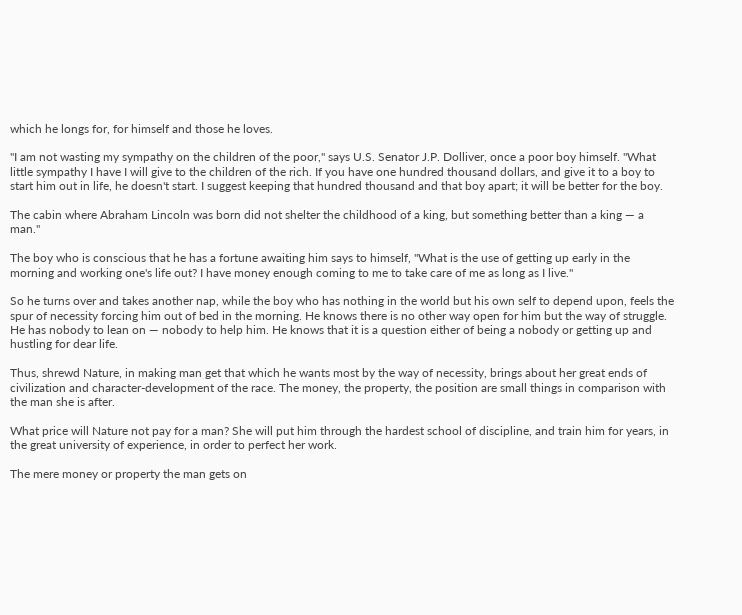which he longs for, for himself and those he loves.

"I am not wasting my sympathy on the children of the poor," says U.S. Senator J.P. Dolliver, once a poor boy himself. "What little sympathy I have I will give to the children of the rich. If you have one hundred thousand dollars, and give it to a boy to start him out in life, he doesn't start. I suggest keeping that hundred thousand and that boy apart; it will be better for the boy.

The cabin where Abraham Lincoln was born did not shelter the childhood of a king, but something better than a king — a man."

The boy who is conscious that he has a fortune awaiting him says to himself, "What is the use of getting up early in the morning and working one's life out? I have money enough coming to me to take care of me as long as I live."

So he turns over and takes another nap, while the boy who has nothing in the world but his own self to depend upon, feels the spur of necessity forcing him out of bed in the morning. He knows there is no other way open for him but the way of struggle. He has nobody to lean on — nobody to help him. He knows that it is a question either of being a nobody or getting up and hustling for dear life.

Thus, shrewd Nature, in making man get that which he wants most by the way of necessity, brings about her great ends of civilization and character-development of the race. The money, the property, the position are small things in comparison with the man she is after.

What price will Nature not pay for a man? She will put him through the hardest school of discipline, and train him for years, in the great university of experience, in order to perfect her work.

The mere money or property the man gets on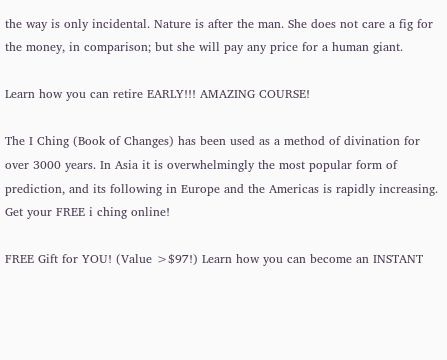the way is only incidental. Nature is after the man. She does not care a fig for the money, in comparison; but she will pay any price for a human giant.

Learn how you can retire EARLY!!! AMAZING COURSE!

The I Ching (Book of Changes) has been used as a method of divination for over 3000 years. In Asia it is overwhelmingly the most popular form of prediction, and its following in Europe and the Americas is rapidly increasing. Get your FREE i ching online!

FREE Gift for YOU! (Value >$97!) Learn how you can become an INSTANT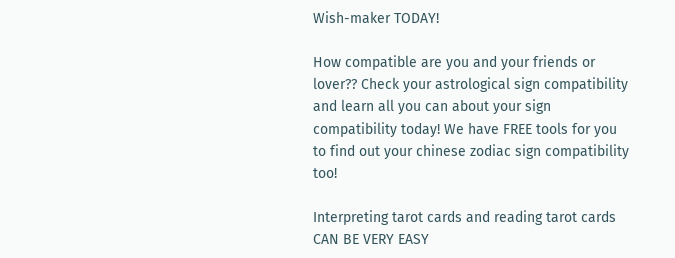Wish-maker TODAY!

How compatible are you and your friends or lover?? Check your astrological sign compatibility and learn all you can about your sign compatibility today! We have FREE tools for you to find out your chinese zodiac sign compatibility too!

Interpreting tarot cards and reading tarot cards CAN BE VERY EASY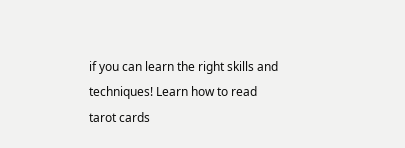if you can learn the right skills and techniques! Learn how to read tarot cards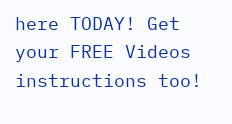here TODAY! Get your FREE Videos instructions too!